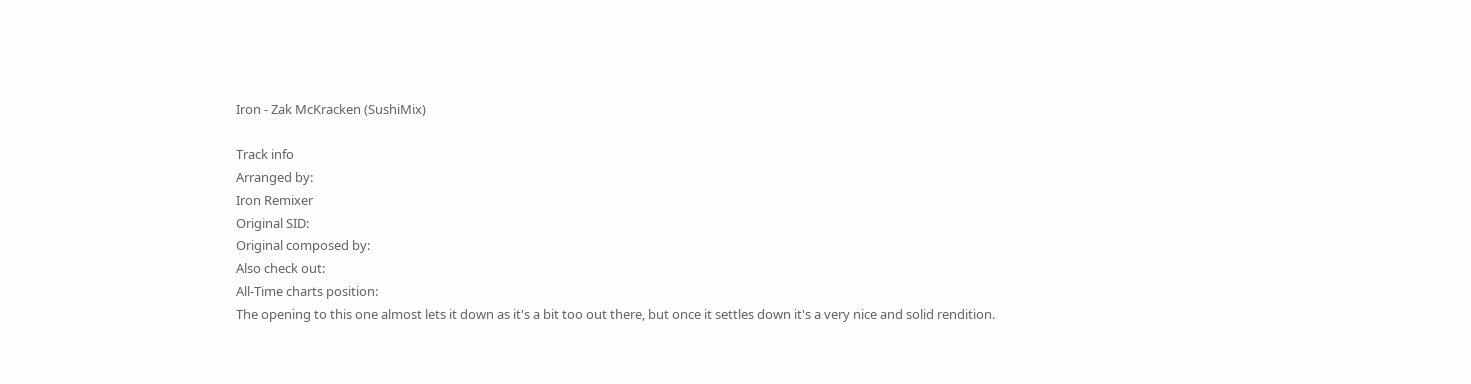Iron - Zak McKracken (SushiMix)

Track info
Arranged by:
Iron Remixer
Original SID:
Original composed by:
Also check out:
All-Time charts position:
The opening to this one almost lets it down as it's a bit too out there, but once it settles down it's a very nice and solid rendition.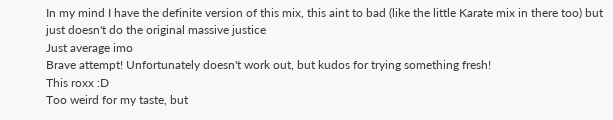In my mind I have the definite version of this mix, this aint to bad (like the little Karate mix in there too) but just doesn't do the original massive justice
Just average imo
Brave attempt! Unfortunately doesn't work out, but kudos for trying something fresh!
This roxx :D
Too weird for my taste, but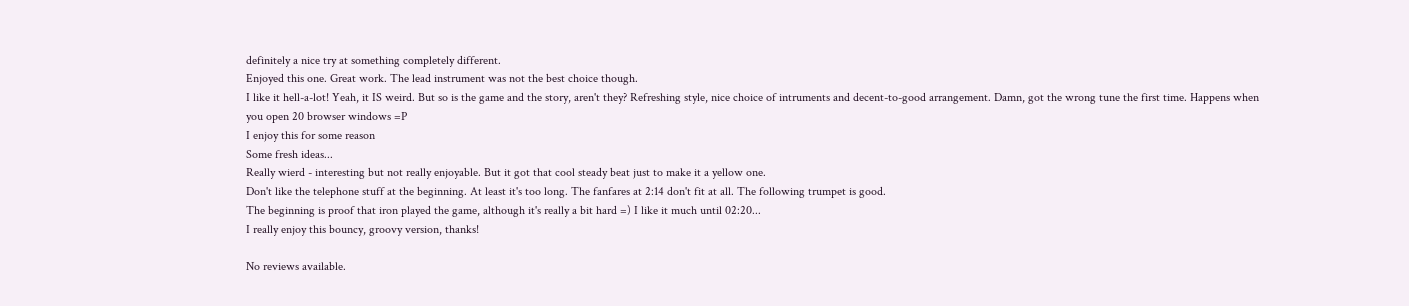definitely a nice try at something completely different.
Enjoyed this one. Great work. The lead instrument was not the best choice though.
I like it hell-a-lot! Yeah, it IS weird. But so is the game and the story, aren't they? Refreshing style, nice choice of intruments and decent-to-good arrangement. Damn, got the wrong tune the first time. Happens when you open 20 browser windows =P
I enjoy this for some reason
Some fresh ideas...
Really wierd - interesting but not really enjoyable. But it got that cool steady beat just to make it a yellow one.
Don't like the telephone stuff at the beginning. At least it's too long. The fanfares at 2:14 don't fit at all. The following trumpet is good.
The beginning is proof that iron played the game, although it's really a bit hard =) I like it much until 02:20...
I really enjoy this bouncy, groovy version, thanks!

No reviews available.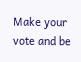Make your vote and be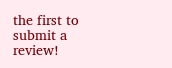the first to submit a review!